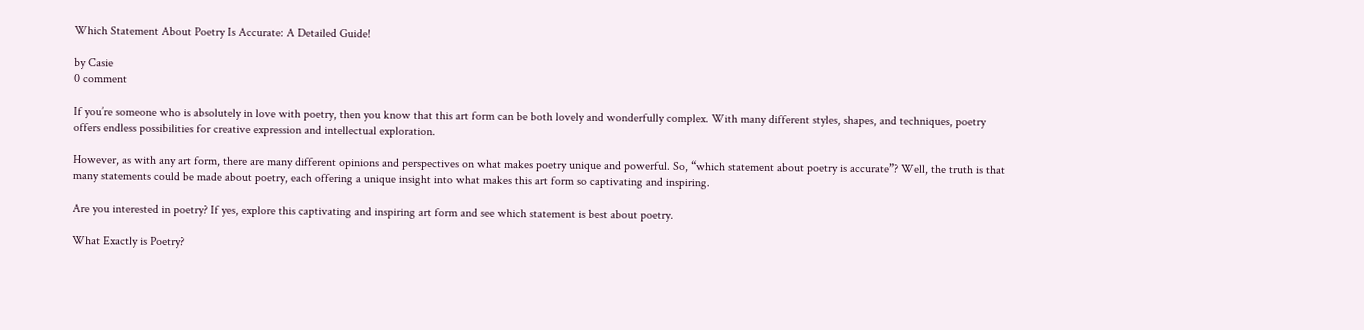Which Statement About Poetry Is Accurate: A Detailed Guide!

by Casie
0 comment

If you’re someone who is absolutely in love with poetry, then you know that this art form can be both lovely and wonderfully complex. With many different styles, shapes, and techniques, poetry offers endless possibilities for creative expression and intellectual exploration.

However, as with any art form, there are many different opinions and perspectives on what makes poetry unique and powerful. So, “which statement about poetry is accurate”? Well, the truth is that many statements could be made about poetry, each offering a unique insight into what makes this art form so captivating and inspiring.

Are you interested in poetry? If yes, explore this captivating and inspiring art form and see which statement is best about poetry.

What Exactly is Poetry?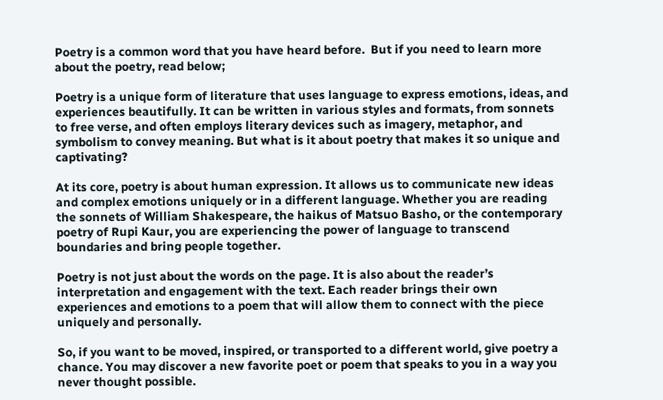Poetry is a common word that you have heard before.  But if you need to learn more about the poetry, read below;

Poetry is a unique form of literature that uses language to express emotions, ideas, and experiences beautifully. It can be written in various styles and formats, from sonnets to free verse, and often employs literary devices such as imagery, metaphor, and symbolism to convey meaning. But what is it about poetry that makes it so unique and captivating?

At its core, poetry is about human expression. It allows us to communicate new ideas and complex emotions uniquely or in a different language. Whether you are reading the sonnets of William Shakespeare, the haikus of Matsuo Basho, or the contemporary poetry of Rupi Kaur, you are experiencing the power of language to transcend boundaries and bring people together.

Poetry is not just about the words on the page. It is also about the reader’s interpretation and engagement with the text. Each reader brings their own experiences and emotions to a poem that will allow them to connect with the piece uniquely and personally.

So, if you want to be moved, inspired, or transported to a different world, give poetry a chance. You may discover a new favorite poet or poem that speaks to you in a way you never thought possible.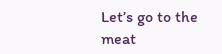Let’s go to the meat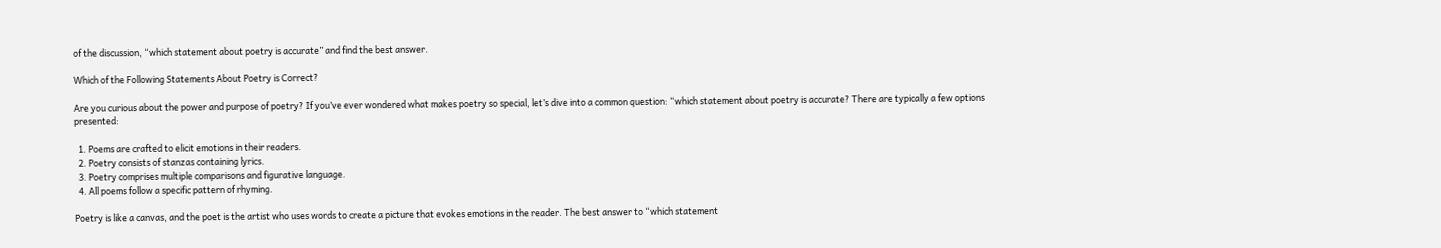of the discussion, “which statement about poetry is accurate” and find the best answer.

Which of the Following Statements About Poetry is Correct?

Are you curious about the power and purpose of poetry? If you’ve ever wondered what makes poetry so special, let’s dive into a common question: “which statement about poetry is accurate? There are typically a few options presented:

  1. Poems are crafted to elicit emotions in their readers.
  2. Poetry consists of stanzas containing lyrics.
  3. Poetry comprises multiple comparisons and figurative language.
  4. All poems follow a specific pattern of rhyming.

Poetry is like a canvas, and the poet is the artist who uses words to create a picture that evokes emotions in the reader. The best answer to “which statement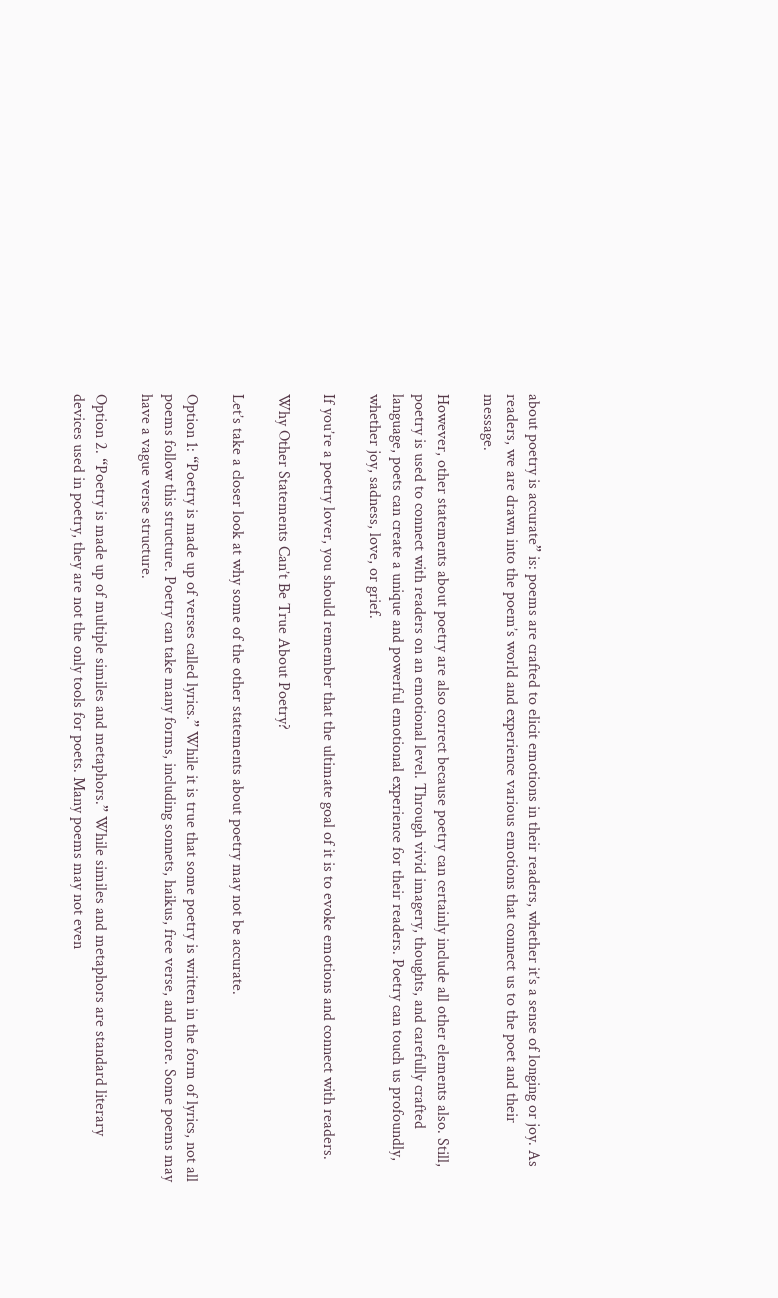about poetry is accurate” is: poems are crafted to elicit emotions in their readers, whether it’s a sense of longing or joy. As readers, we are drawn into the poem’s world and experience various emotions that connect us to the poet and their message.

However, other statements about poetry are also correct because poetry can certainly include all other elements also. Still, poetry is used to connect with readers on an emotional level. Through vivid imagery, thoughts, and carefully crafted language, poets can create a unique and powerful emotional experience for their readers. Poetry can touch us profoundly, whether joy, sadness, love, or grief.

If you’re a poetry lover, you should remember that the ultimate goal of it is to evoke emotions and connect with readers.

Why Other Statements Can’t Be True About Poetry?

Let’s take a closer look at why some of the other statements about poetry may not be accurate.

Option 1: “Poetry is made up of verses called lyrics.” While it is true that some poetry is written in the form of lyrics, not all poems follow this structure. Poetry can take many forms, including sonnets, haikus, free verse, and more. Some poems may have a vague verse structure.

Option 2. “Poetry is made up of multiple similes and metaphors.” While similes and metaphors are standard literary devices used in poetry, they are not the only tools for poets. Many poems may not even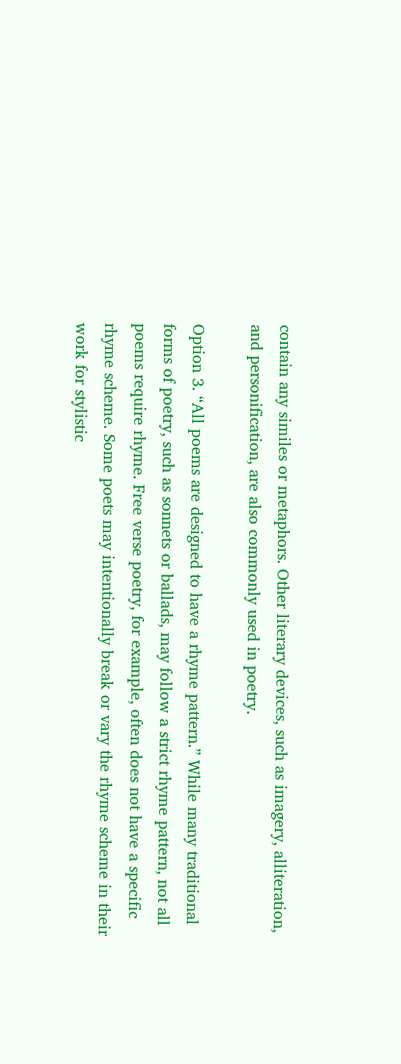contain any similes or metaphors. Other literary devices, such as imagery, alliteration, and personification, are also commonly used in poetry.

Option 3. “All poems are designed to have a rhyme pattern.” While many traditional forms of poetry, such as sonnets or ballads, may follow a strict rhyme pattern, not all poems require rhyme. Free verse poetry, for example, often does not have a specific rhyme scheme. Some poets may intentionally break or vary the rhyme scheme in their work for stylistic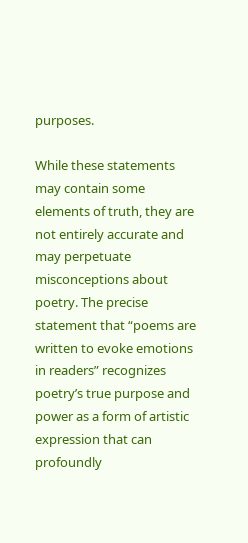purposes.

While these statements may contain some elements of truth, they are not entirely accurate and may perpetuate misconceptions about poetry. The precise statement that “poems are written to evoke emotions in readers” recognizes poetry’s true purpose and power as a form of artistic expression that can profoundly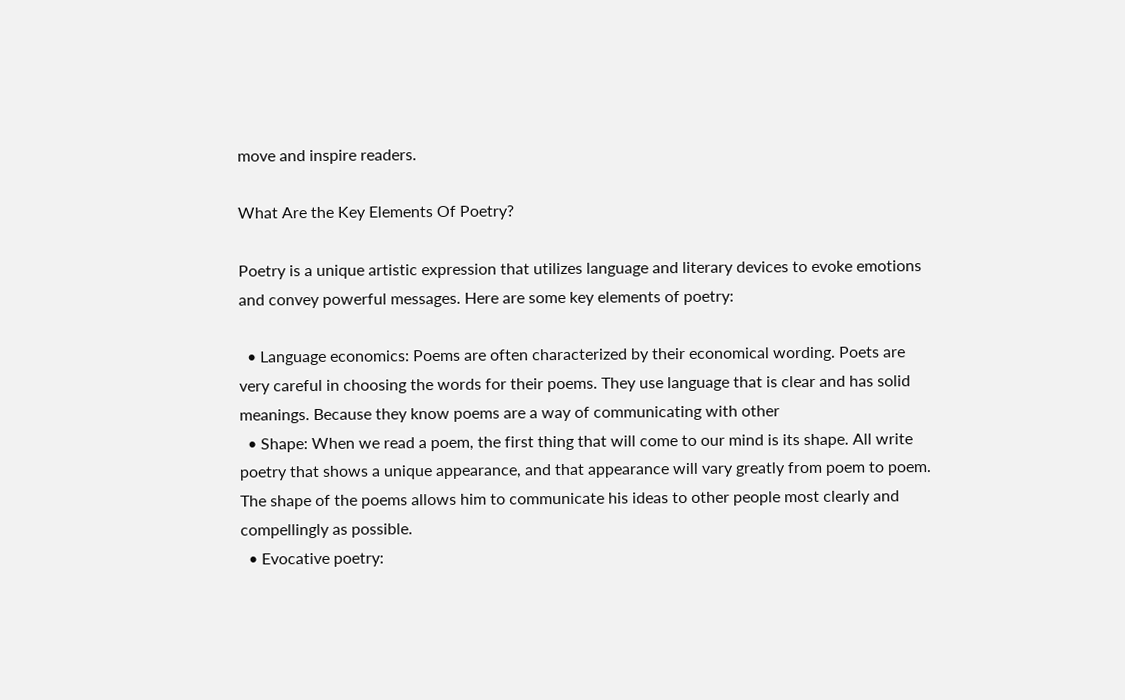move and inspire readers.

What Are the Key Elements Of Poetry?

Poetry is a unique artistic expression that utilizes language and literary devices to evoke emotions and convey powerful messages. Here are some key elements of poetry:

  • Language economics: Poems are often characterized by their economical wording. Poets are very careful in choosing the words for their poems. They use language that is clear and has solid meanings. Because they know poems are a way of communicating with other
  • Shape: When we read a poem, the first thing that will come to our mind is its shape. All write poetry that shows a unique appearance, and that appearance will vary greatly from poem to poem. The shape of the poems allows him to communicate his ideas to other people most clearly and compellingly as possible.
  • Evocative poetry: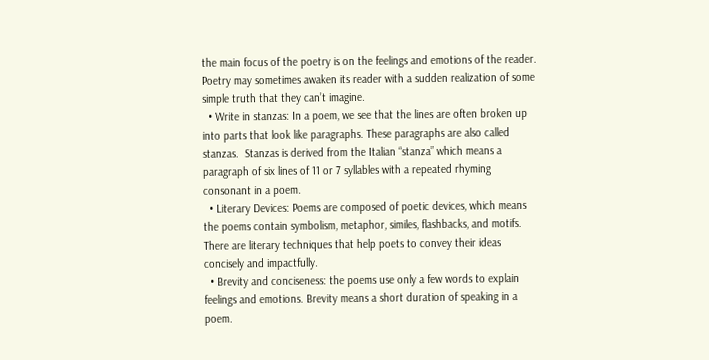the main focus of the poetry is on the feelings and emotions of the reader. Poetry may sometimes awaken its reader with a sudden realization of some simple truth that they can’t imagine.
  • Write in stanzas: In a poem, we see that the lines are often broken up into parts that look like paragraphs. These paragraphs are also called stanzas.  Stanzas is derived from the Italian “stanza” which means a paragraph of six lines of 11 or 7 syllables with a repeated rhyming consonant in a poem.
  • Literary Devices: Poems are composed of poetic devices, which means the poems contain symbolism, metaphor, similes, flashbacks, and motifs. There are literary techniques that help poets to convey their ideas concisely and impactfully.
  • Brevity and conciseness: the poems use only a few words to explain feelings and emotions. Brevity means a short duration of speaking in a poem.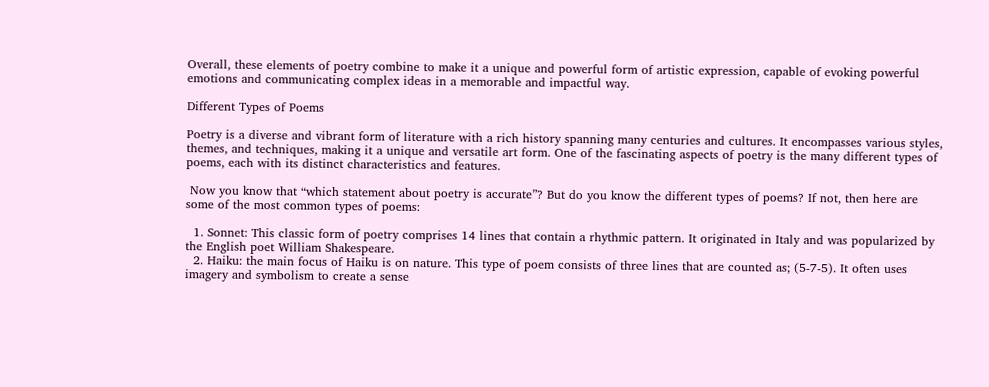Overall, these elements of poetry combine to make it a unique and powerful form of artistic expression, capable of evoking powerful emotions and communicating complex ideas in a memorable and impactful way.

Different Types of Poems

Poetry is a diverse and vibrant form of literature with a rich history spanning many centuries and cultures. It encompasses various styles, themes, and techniques, making it a unique and versatile art form. One of the fascinating aspects of poetry is the many different types of poems, each with its distinct characteristics and features.

 Now you know that “which statement about poetry is accurate”? But do you know the different types of poems? If not, then here are some of the most common types of poems:

  1. Sonnet: This classic form of poetry comprises 14 lines that contain a rhythmic pattern. It originated in Italy and was popularized by the English poet William Shakespeare.
  2. Haiku: the main focus of Haiku is on nature. This type of poem consists of three lines that are counted as; (5-7-5). It often uses imagery and symbolism to create a sense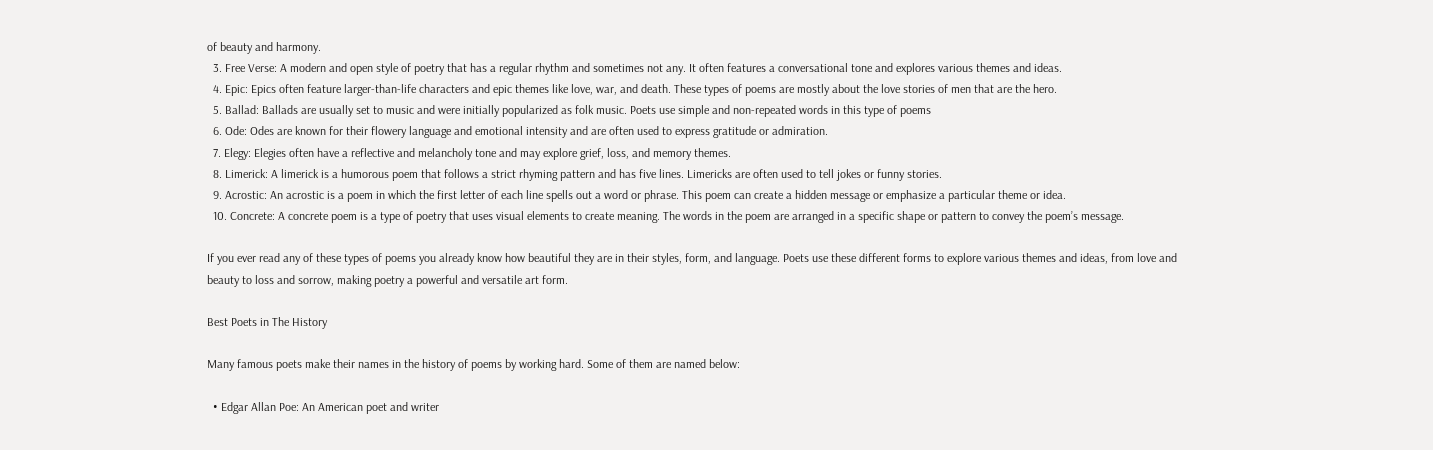of beauty and harmony.
  3. Free Verse: A modern and open style of poetry that has a regular rhythm and sometimes not any. It often features a conversational tone and explores various themes and ideas.
  4. Epic: Epics often feature larger-than-life characters and epic themes like love, war, and death. These types of poems are mostly about the love stories of men that are the hero.
  5. Ballad: Ballads are usually set to music and were initially popularized as folk music. Poets use simple and non-repeated words in this type of poems
  6. Ode: Odes are known for their flowery language and emotional intensity and are often used to express gratitude or admiration.
  7. Elegy: Elegies often have a reflective and melancholy tone and may explore grief, loss, and memory themes.
  8. Limerick: A limerick is a humorous poem that follows a strict rhyming pattern and has five lines. Limericks are often used to tell jokes or funny stories.
  9. Acrostic: An acrostic is a poem in which the first letter of each line spells out a word or phrase. This poem can create a hidden message or emphasize a particular theme or idea.
  10. Concrete: A concrete poem is a type of poetry that uses visual elements to create meaning. The words in the poem are arranged in a specific shape or pattern to convey the poem’s message.

If you ever read any of these types of poems you already know how beautiful they are in their styles, form, and language. Poets use these different forms to explore various themes and ideas, from love and beauty to loss and sorrow, making poetry a powerful and versatile art form.

Best Poets in The History

Many famous poets make their names in the history of poems by working hard. Some of them are named below:

  • Edgar Allan Poe: An American poet and writer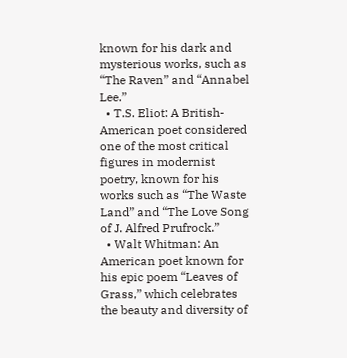known for his dark and mysterious works, such as “The Raven” and “Annabel Lee.”
  • T.S. Eliot: A British-American poet considered one of the most critical figures in modernist poetry, known for his works such as “The Waste Land” and “The Love Song of J. Alfred Prufrock.”
  • Walt Whitman: An American poet known for his epic poem “Leaves of Grass,” which celebrates the beauty and diversity of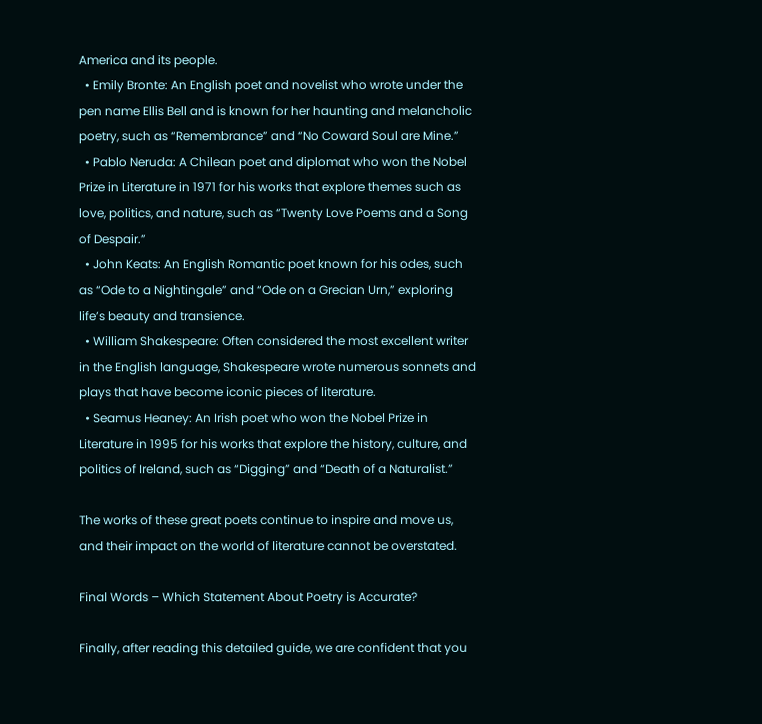America and its people.
  • Emily Bronte: An English poet and novelist who wrote under the pen name Ellis Bell and is known for her haunting and melancholic poetry, such as “Remembrance” and “No Coward Soul are Mine.”
  • Pablo Neruda: A Chilean poet and diplomat who won the Nobel Prize in Literature in 1971 for his works that explore themes such as love, politics, and nature, such as “Twenty Love Poems and a Song of Despair.”
  • John Keats: An English Romantic poet known for his odes, such as “Ode to a Nightingale” and “Ode on a Grecian Urn,” exploring life’s beauty and transience.
  • William Shakespeare: Often considered the most excellent writer in the English language, Shakespeare wrote numerous sonnets and plays that have become iconic pieces of literature.
  • Seamus Heaney: An Irish poet who won the Nobel Prize in Literature in 1995 for his works that explore the history, culture, and politics of Ireland, such as “Digging” and “Death of a Naturalist.”

The works of these great poets continue to inspire and move us, and their impact on the world of literature cannot be overstated.

Final Words – Which Statement About Poetry is Accurate?

Finally, after reading this detailed guide, we are confident that you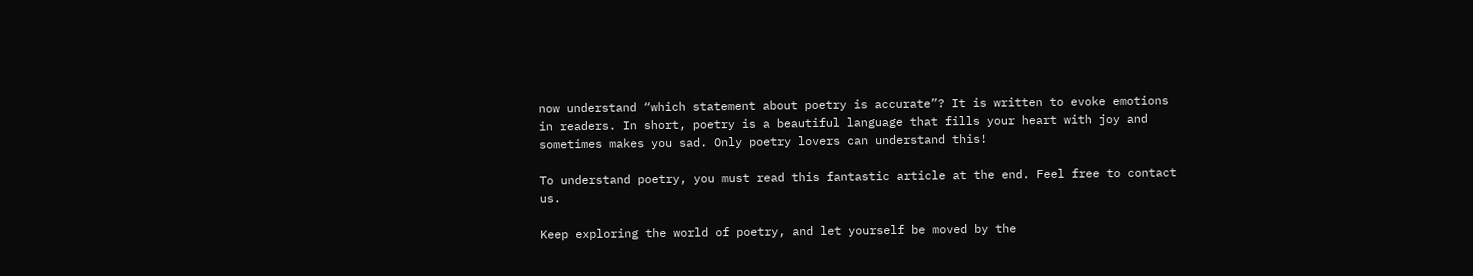now understand “which statement about poetry is accurate”? It is written to evoke emotions in readers. In short, poetry is a beautiful language that fills your heart with joy and sometimes makes you sad. Only poetry lovers can understand this!

To understand poetry, you must read this fantastic article at the end. Feel free to contact us.

Keep exploring the world of poetry, and let yourself be moved by the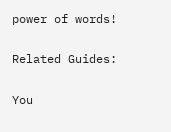power of words!

Related Guides:

You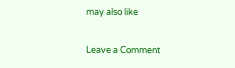may also like

Leave a Comment